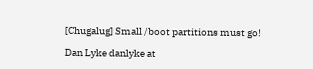[Chugalug] Small /boot partitions must go!

Dan Lyke danlyke at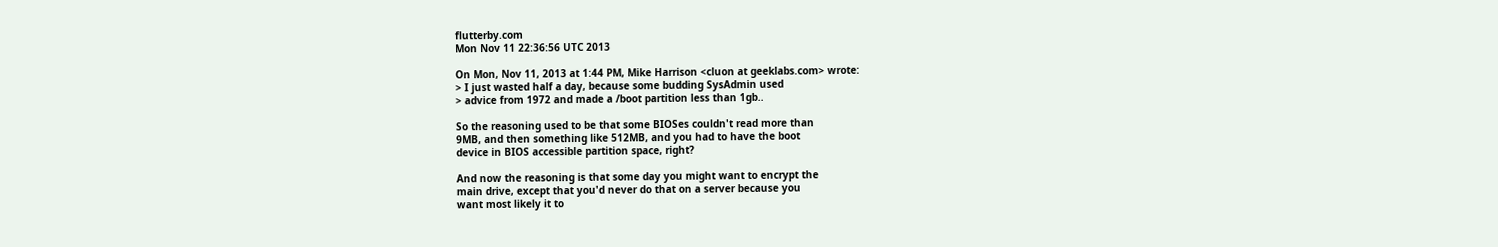flutterby.com
Mon Nov 11 22:36:56 UTC 2013

On Mon, Nov 11, 2013 at 1:44 PM, Mike Harrison <cluon at geeklabs.com> wrote:
> I just wasted half a day, because some budding SysAdmin used
> advice from 1972 and made a /boot partition less than 1gb..

So the reasoning used to be that some BIOSes couldn't read more than
9MB, and then something like 512MB, and you had to have the boot
device in BIOS accessible partition space, right?

And now the reasoning is that some day you might want to encrypt the
main drive, except that you'd never do that on a server because you
want most likely it to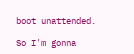boot unattended.

So I'm gonna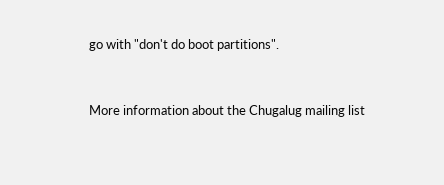go with "don't do boot partitions".


More information about the Chugalug mailing list